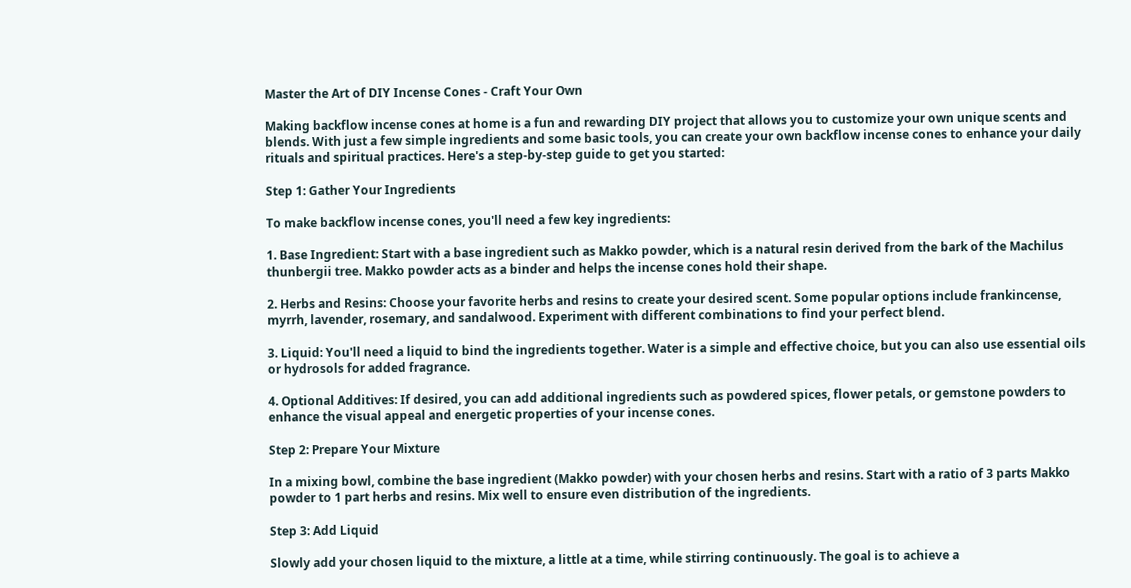Master the Art of DIY Incense Cones - Craft Your Own

Making backflow incense cones at home is a fun and rewarding DIY project that allows you to customize your own unique scents and blends. With just a few simple ingredients and some basic tools, you can create your own backflow incense cones to enhance your daily rituals and spiritual practices. Here's a step-by-step guide to get you started:

Step 1: Gather Your Ingredients

To make backflow incense cones, you'll need a few key ingredients:

1. Base Ingredient: Start with a base ingredient such as Makko powder, which is a natural resin derived from the bark of the Machilus thunbergii tree. Makko powder acts as a binder and helps the incense cones hold their shape.

2. Herbs and Resins: Choose your favorite herbs and resins to create your desired scent. Some popular options include frankincense, myrrh, lavender, rosemary, and sandalwood. Experiment with different combinations to find your perfect blend.

3. Liquid: You'll need a liquid to bind the ingredients together. Water is a simple and effective choice, but you can also use essential oils or hydrosols for added fragrance.

4. Optional Additives: If desired, you can add additional ingredients such as powdered spices, flower petals, or gemstone powders to enhance the visual appeal and energetic properties of your incense cones.

Step 2: Prepare Your Mixture

In a mixing bowl, combine the base ingredient (Makko powder) with your chosen herbs and resins. Start with a ratio of 3 parts Makko powder to 1 part herbs and resins. Mix well to ensure even distribution of the ingredients.

Step 3: Add Liquid

Slowly add your chosen liquid to the mixture, a little at a time, while stirring continuously. The goal is to achieve a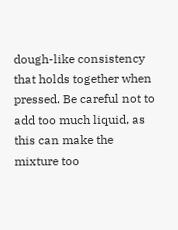dough-like consistency that holds together when pressed. Be careful not to add too much liquid, as this can make the mixture too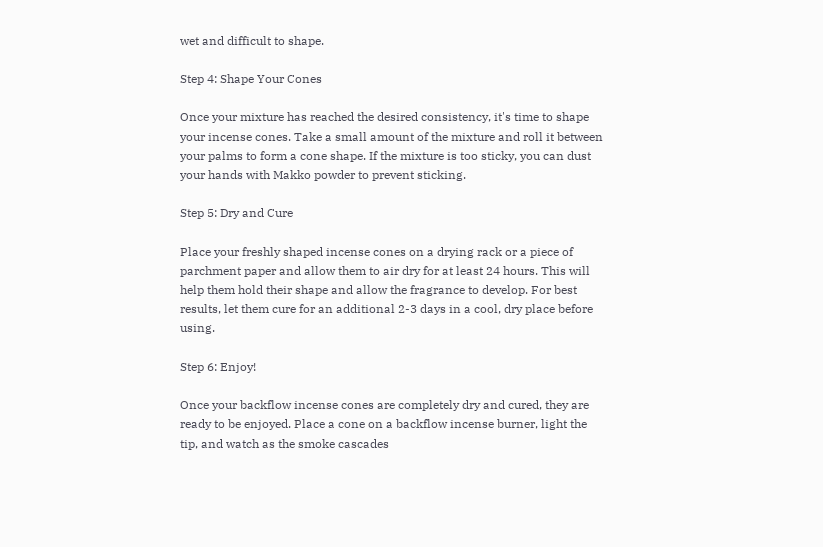wet and difficult to shape.

Step 4: Shape Your Cones

Once your mixture has reached the desired consistency, it's time to shape your incense cones. Take a small amount of the mixture and roll it between your palms to form a cone shape. If the mixture is too sticky, you can dust your hands with Makko powder to prevent sticking.

Step 5: Dry and Cure

Place your freshly shaped incense cones on a drying rack or a piece of parchment paper and allow them to air dry for at least 24 hours. This will help them hold their shape and allow the fragrance to develop. For best results, let them cure for an additional 2-3 days in a cool, dry place before using.

Step 6: Enjoy!

Once your backflow incense cones are completely dry and cured, they are ready to be enjoyed. Place a cone on a backflow incense burner, light the tip, and watch as the smoke cascades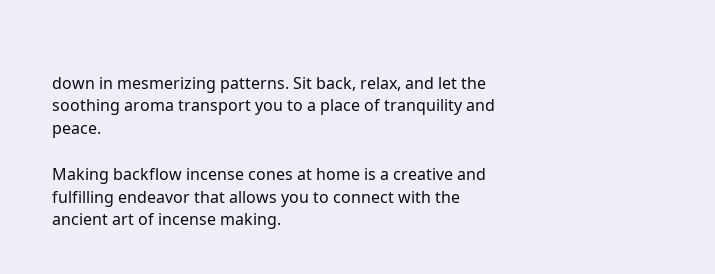down in mesmerizing patterns. Sit back, relax, and let the soothing aroma transport you to a place of tranquility and peace.

Making backflow incense cones at home is a creative and fulfilling endeavor that allows you to connect with the ancient art of incense making.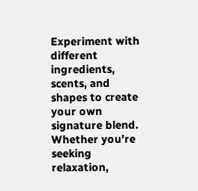Experiment with different ingredients, scents, and shapes to create your own signature blend. Whether you're seeking relaxation,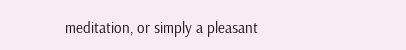meditation, or simply a pleasant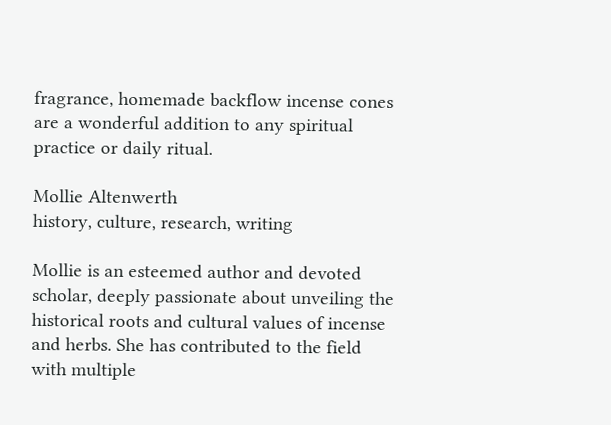fragrance, homemade backflow incense cones are a wonderful addition to any spiritual practice or daily ritual.

Mollie Altenwerth
history, culture, research, writing

Mollie is an esteemed author and devoted scholar, deeply passionate about unveiling the historical roots and cultural values of incense and herbs. She has contributed to the field with multiple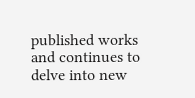published works and continues to delve into new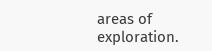areas of exploration.